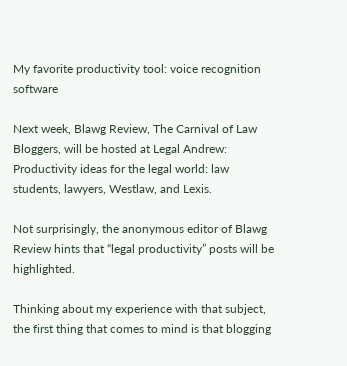My favorite productivity tool: voice recognition software

Next week, Blawg Review, The Carnival of Law Bloggers, will be hosted at Legal Andrew: Productivity ideas for the legal world: law students, lawyers, Westlaw, and Lexis.

Not surprisingly, the anonymous editor of Blawg Review hints that “legal productivity” posts will be highlighted.

Thinking about my experience with that subject, the first thing that comes to mind is that blogging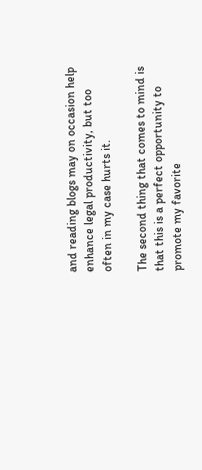and reading blogs may on occasion help enhance legal productivity, but too often in my case hurts it.

The second thing that comes to mind is that this is a perfect opportunity to promote my favorite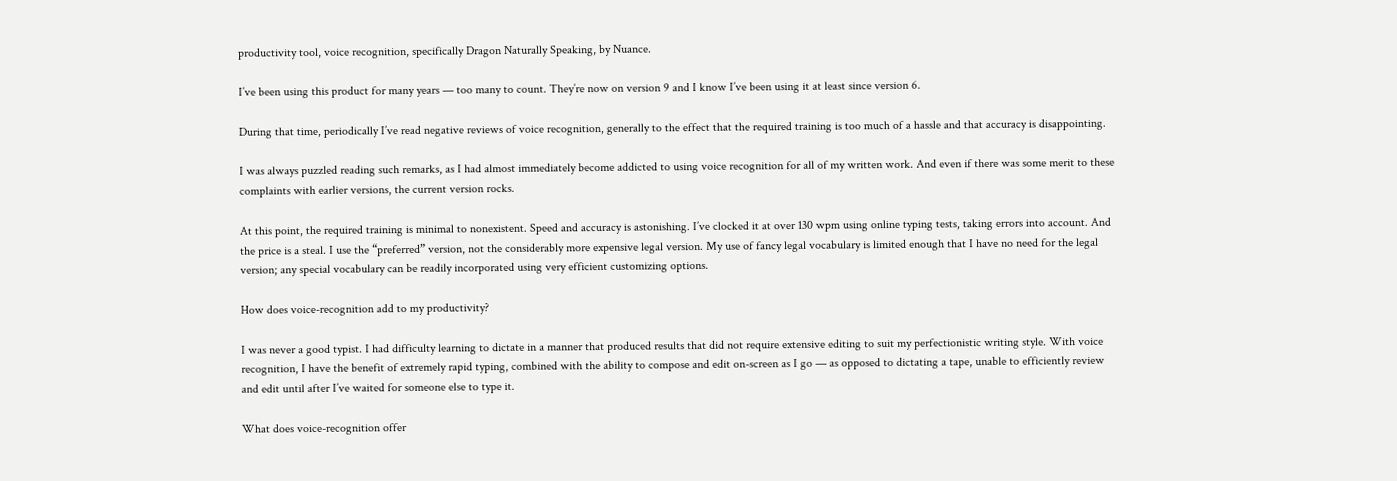productivity tool, voice recognition, specifically Dragon Naturally Speaking, by Nuance.

I’ve been using this product for many years — too many to count. They’re now on version 9 and I know I’ve been using it at least since version 6.

During that time, periodically I’ve read negative reviews of voice recognition, generally to the effect that the required training is too much of a hassle and that accuracy is disappointing.

I was always puzzled reading such remarks, as I had almost immediately become addicted to using voice recognition for all of my written work. And even if there was some merit to these complaints with earlier versions, the current version rocks.

At this point, the required training is minimal to nonexistent. Speed and accuracy is astonishing. I’ve clocked it at over 130 wpm using online typing tests, taking errors into account. And the price is a steal. I use the “preferred” version, not the considerably more expensive legal version. My use of fancy legal vocabulary is limited enough that I have no need for the legal version; any special vocabulary can be readily incorporated using very efficient customizing options.

How does voice-recognition add to my productivity?

I was never a good typist. I had difficulty learning to dictate in a manner that produced results that did not require extensive editing to suit my perfectionistic writing style. With voice recognition, I have the benefit of extremely rapid typing, combined with the ability to compose and edit on-screen as I go — as opposed to dictating a tape, unable to efficiently review and edit until after I’ve waited for someone else to type it.

What does voice-recognition offer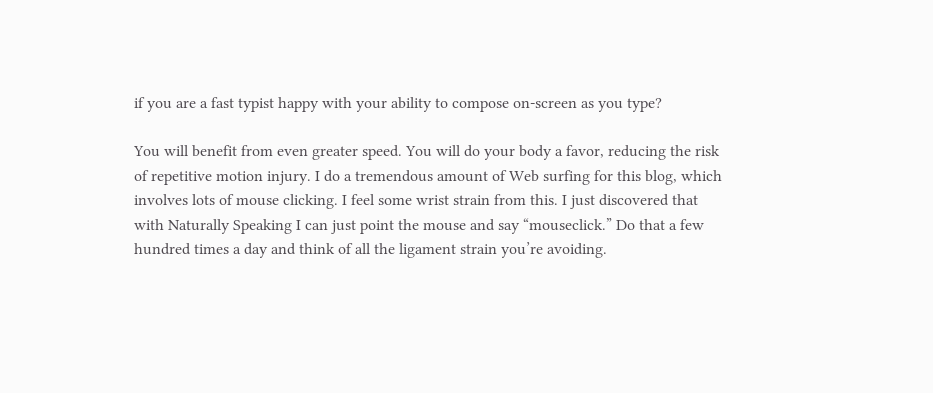if you are a fast typist happy with your ability to compose on-screen as you type?

You will benefit from even greater speed. You will do your body a favor, reducing the risk of repetitive motion injury. I do a tremendous amount of Web surfing for this blog, which involves lots of mouse clicking. I feel some wrist strain from this. I just discovered that with Naturally Speaking I can just point the mouse and say “mouseclick.” Do that a few hundred times a day and think of all the ligament strain you’re avoiding.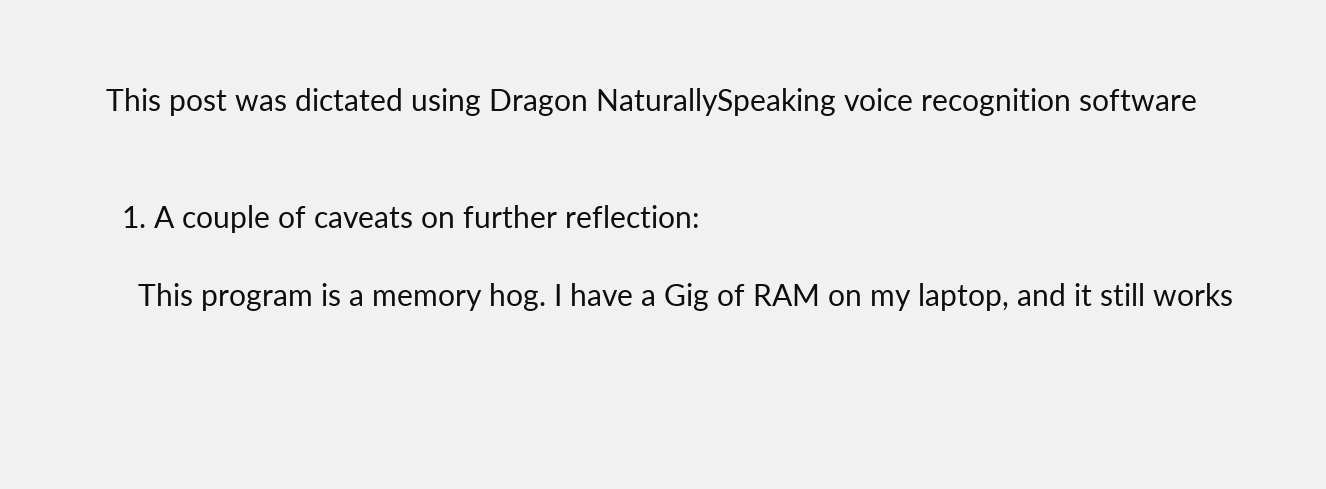This post was dictated using Dragon NaturallySpeaking voice recognition software


  1. A couple of caveats on further reflection:

    This program is a memory hog. I have a Gig of RAM on my laptop, and it still works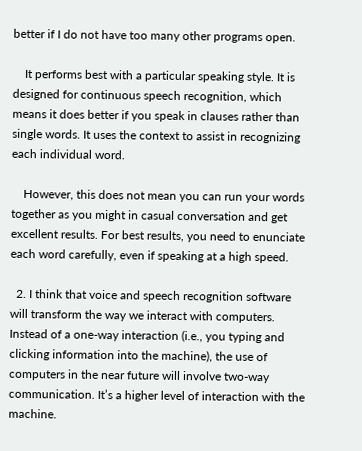better if I do not have too many other programs open.

    It performs best with a particular speaking style. It is designed for continuous speech recognition, which means it does better if you speak in clauses rather than single words. It uses the context to assist in recognizing each individual word.

    However, this does not mean you can run your words together as you might in casual conversation and get excellent results. For best results, you need to enunciate each word carefully, even if speaking at a high speed.

  2. I think that voice and speech recognition software will transform the way we interact with computers. Instead of a one-way interaction (i.e., you typing and clicking information into the machine), the use of computers in the near future will involve two-way communication. It’s a higher level of interaction with the machine.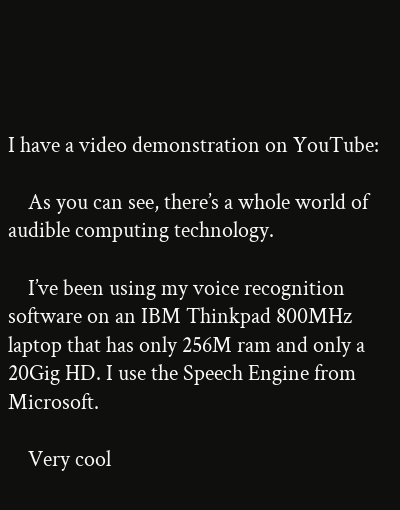I have a video demonstration on YouTube:

    As you can see, there’s a whole world of audible computing technology.

    I’ve been using my voice recognition software on an IBM Thinkpad 800MHz laptop that has only 256M ram and only a 20Gig HD. I use the Speech Engine from Microsoft.

    Very cool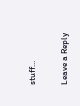stuff…

Leave a Reply